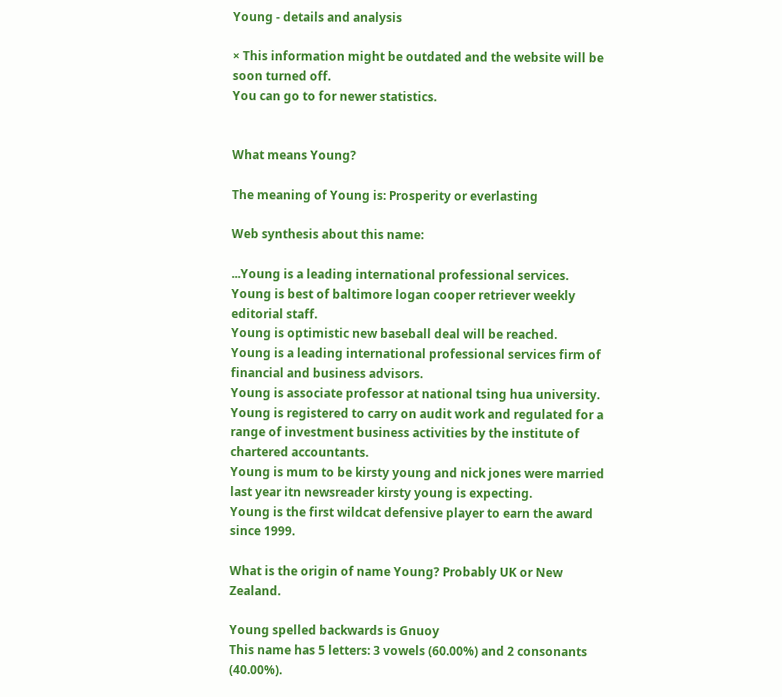Young - details and analysis

× This information might be outdated and the website will be soon turned off.
You can go to for newer statistics.


What means Young?

The meaning of Young is: Prosperity or everlasting

Web synthesis about this name:

...Young is a leading international professional services.
Young is best of baltimore logan cooper retriever weekly editorial staff.
Young is optimistic new baseball deal will be reached.
Young is a leading international professional services firm of financial and business advisors.
Young is associate professor at national tsing hua university.
Young is registered to carry on audit work and regulated for a range of investment business activities by the institute of chartered accountants.
Young is mum to be kirsty young and nick jones were married last year itn newsreader kirsty young is expecting.
Young is the first wildcat defensive player to earn the award since 1999.

What is the origin of name Young? Probably UK or New Zealand.

Young spelled backwards is Gnuoy
This name has 5 letters: 3 vowels (60.00%) and 2 consonants (40.00%).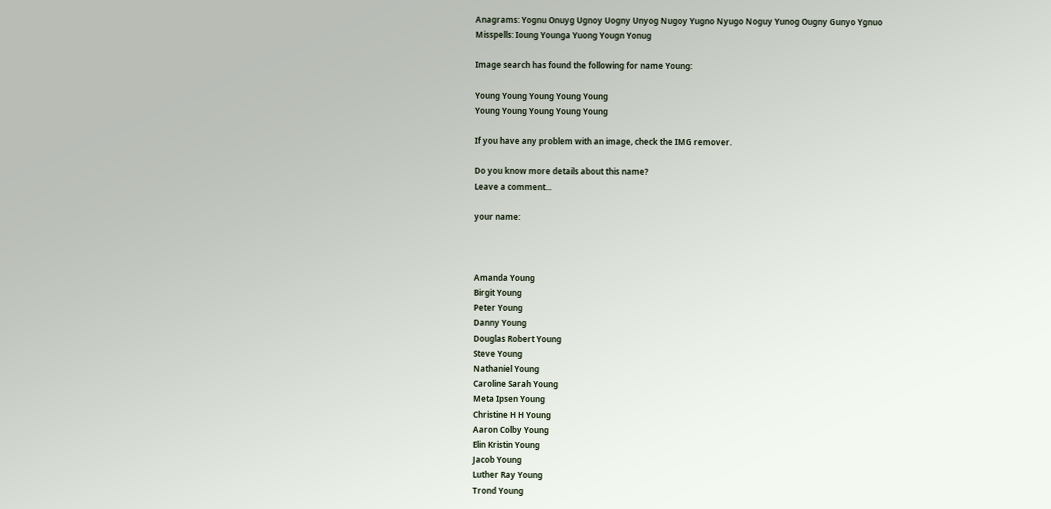Anagrams: Yognu Onuyg Ugnoy Uogny Unyog Nugoy Yugno Nyugo Noguy Yunog Ougny Gunyo Ygnuo
Misspells: Ioung Younga Yuong Yougn Yonug

Image search has found the following for name Young:

Young Young Young Young Young
Young Young Young Young Young

If you have any problem with an image, check the IMG remover.

Do you know more details about this name?
Leave a comment...

your name:



Amanda Young
Birgit Young
Peter Young
Danny Young
Douglas Robert Young
Steve Young
Nathaniel Young
Caroline Sarah Young
Meta Ipsen Young
Christine H H Young
Aaron Colby Young
Elin Kristin Young
Jacob Young
Luther Ray Young
Trond Young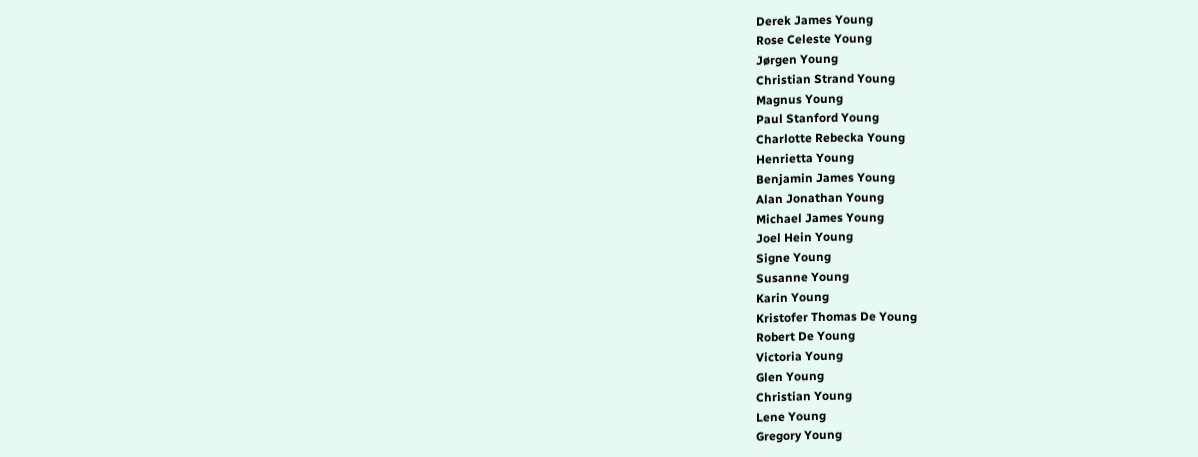Derek James Young
Rose Celeste Young
Jørgen Young
Christian Strand Young
Magnus Young
Paul Stanford Young
Charlotte Rebecka Young
Henrietta Young
Benjamin James Young
Alan Jonathan Young
Michael James Young
Joel Hein Young
Signe Young
Susanne Young
Karin Young
Kristofer Thomas De Young
Robert De Young
Victoria Young
Glen Young
Christian Young
Lene Young
Gregory Young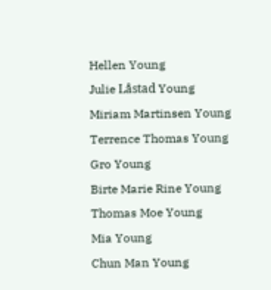Hellen Young
Julie Låstad Young
Miriam Martinsen Young
Terrence Thomas Young
Gro Young
Birte Marie Rine Young
Thomas Moe Young
Mia Young
Chun Man Young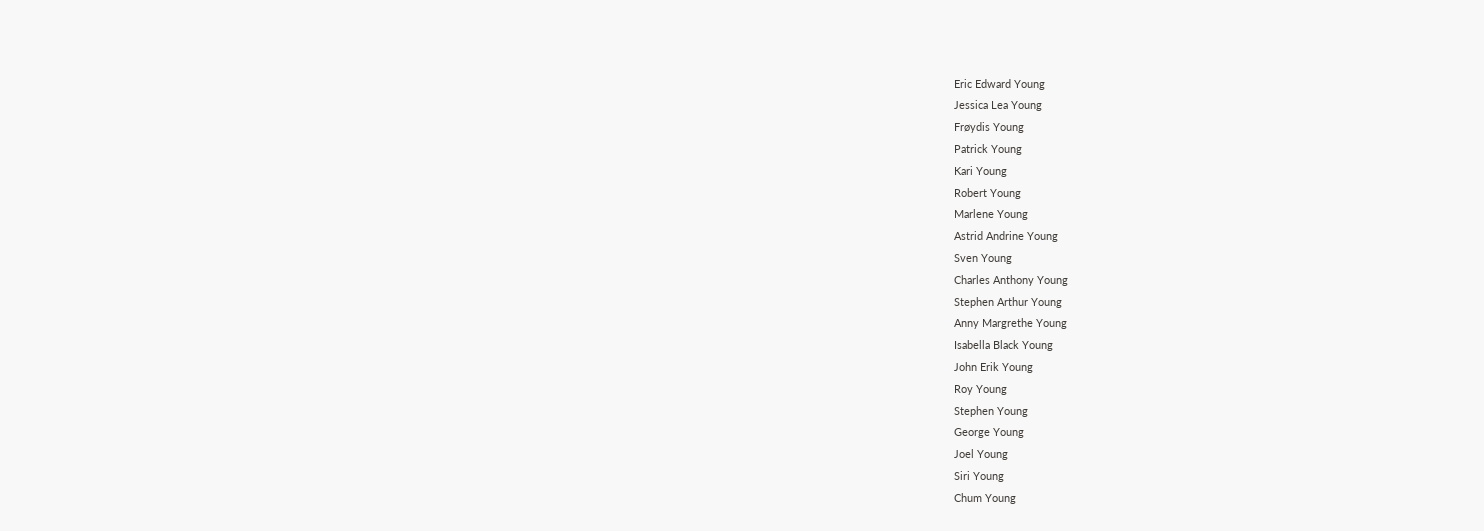Eric Edward Young
Jessica Lea Young
Frøydis Young
Patrick Young
Kari Young
Robert Young
Marlene Young
Astrid Andrine Young
Sven Young
Charles Anthony Young
Stephen Arthur Young
Anny Margrethe Young
Isabella Black Young
John Erik Young
Roy Young
Stephen Young
George Young
Joel Young
Siri Young
Chum Young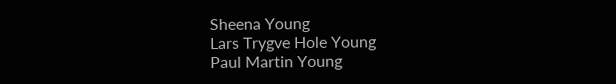Sheena Young
Lars Trygve Hole Young
Paul Martin Young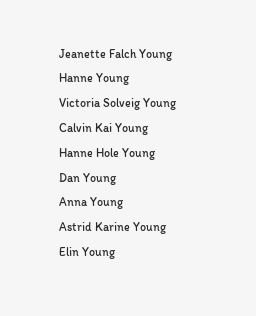Jeanette Falch Young
Hanne Young
Victoria Solveig Young
Calvin Kai Young
Hanne Hole Young
Dan Young
Anna Young
Astrid Karine Young
Elin Young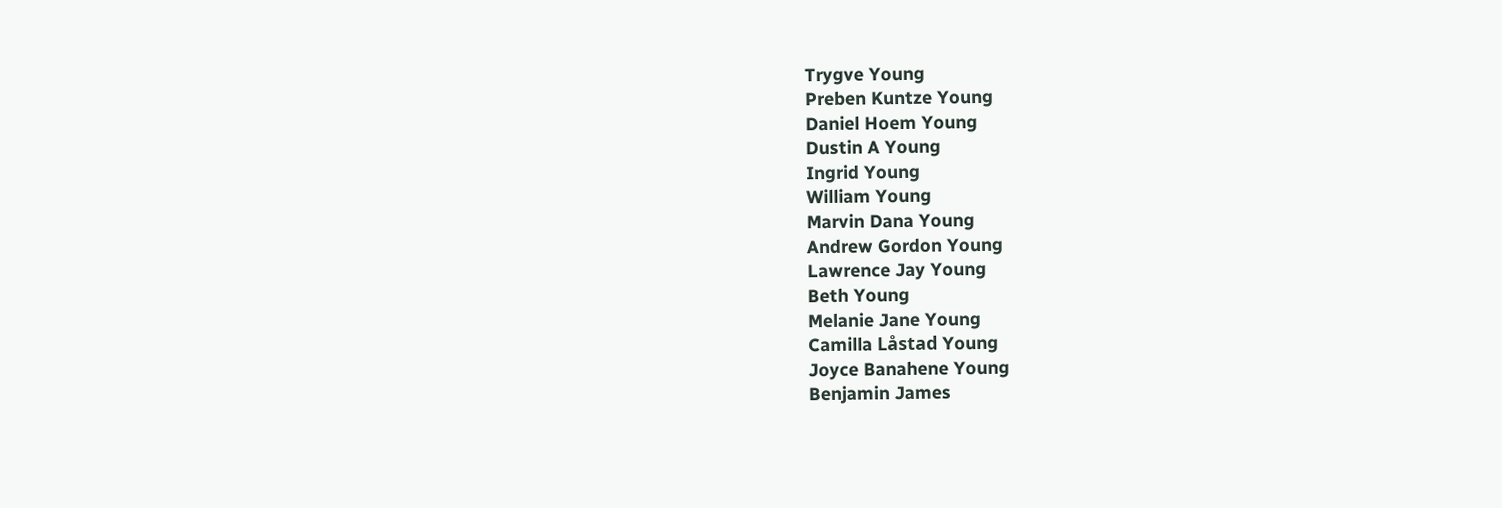Trygve Young
Preben Kuntze Young
Daniel Hoem Young
Dustin A Young
Ingrid Young
William Young
Marvin Dana Young
Andrew Gordon Young
Lawrence Jay Young
Beth Young
Melanie Jane Young
Camilla Låstad Young
Joyce Banahene Young
Benjamin James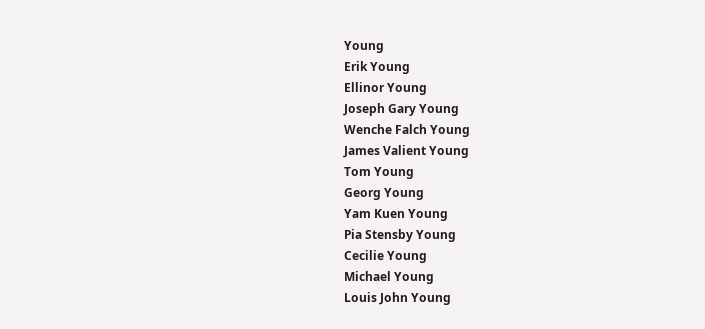Young
Erik Young
Ellinor Young
Joseph Gary Young
Wenche Falch Young
James Valient Young
Tom Young
Georg Young
Yam Kuen Young
Pia Stensby Young
Cecilie Young
Michael Young
Louis John Young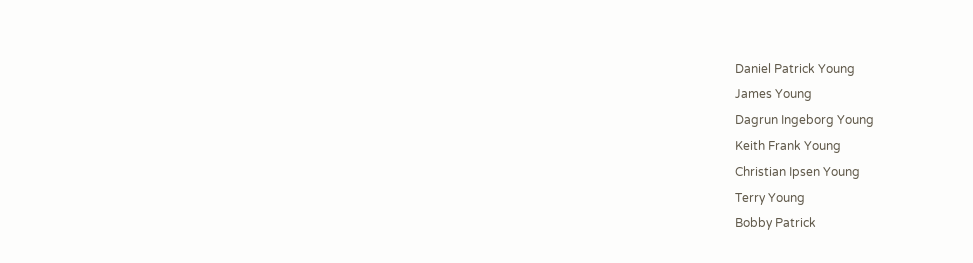Daniel Patrick Young
James Young
Dagrun Ingeborg Young
Keith Frank Young
Christian Ipsen Young
Terry Young
Bobby Patrick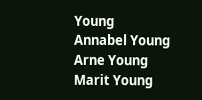Young
Annabel Young
Arne Young
Marit Young